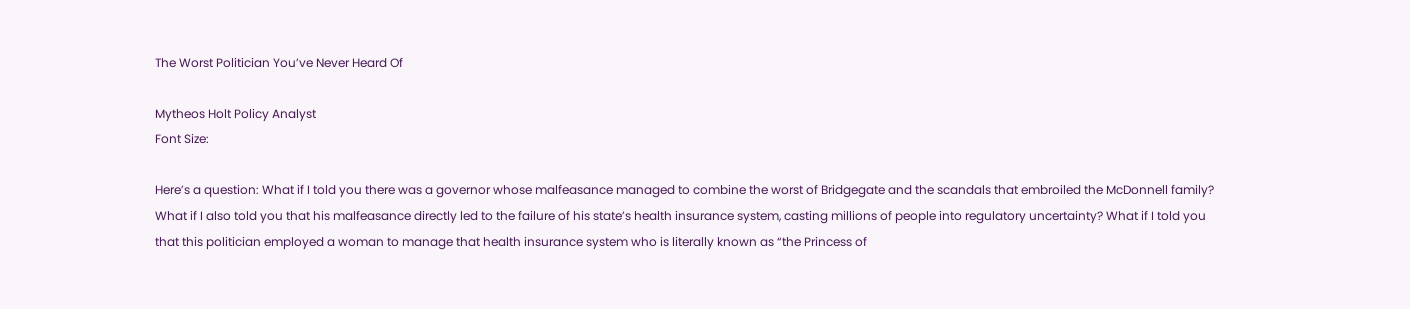The Worst Politician You’ve Never Heard Of

Mytheos Holt Policy Analyst
Font Size:

Here’s a question: What if I told you there was a governor whose malfeasance managed to combine the worst of Bridgegate and the scandals that embroiled the McDonnell family? What if I also told you that his malfeasance directly led to the failure of his state’s health insurance system, casting millions of people into regulatory uncertainty? What if I told you that this politician employed a woman to manage that health insurance system who is literally known as “the Princess of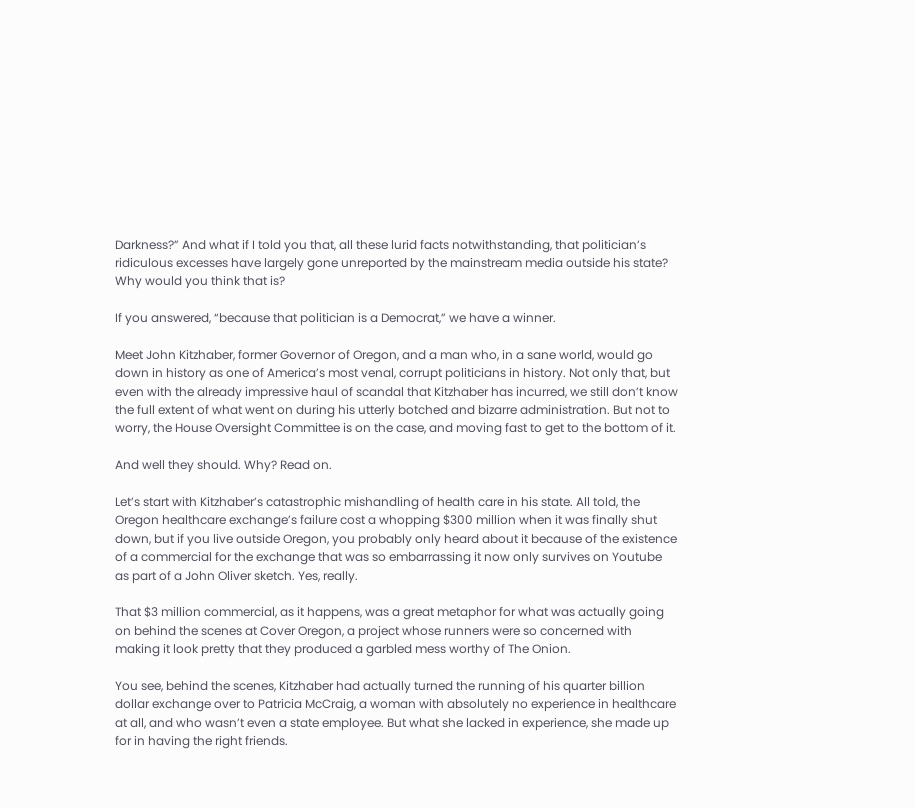Darkness?” And what if I told you that, all these lurid facts notwithstanding, that politician’s ridiculous excesses have largely gone unreported by the mainstream media outside his state? Why would you think that is?

If you answered, “because that politician is a Democrat,” we have a winner.

Meet John Kitzhaber, former Governor of Oregon, and a man who, in a sane world, would go down in history as one of America’s most venal, corrupt politicians in history. Not only that, but even with the already impressive haul of scandal that Kitzhaber has incurred, we still don’t know the full extent of what went on during his utterly botched and bizarre administration. But not to worry, the House Oversight Committee is on the case, and moving fast to get to the bottom of it.

And well they should. Why? Read on.

Let’s start with Kitzhaber’s catastrophic mishandling of health care in his state. All told, the Oregon healthcare exchange’s failure cost a whopping $300 million when it was finally shut down, but if you live outside Oregon, you probably only heard about it because of the existence of a commercial for the exchange that was so embarrassing it now only survives on Youtube as part of a John Oliver sketch. Yes, really.

That $3 million commercial, as it happens, was a great metaphor for what was actually going on behind the scenes at Cover Oregon, a project whose runners were so concerned with making it look pretty that they produced a garbled mess worthy of The Onion.

You see, behind the scenes, Kitzhaber had actually turned the running of his quarter billion dollar exchange over to Patricia McCraig, a woman with absolutely no experience in healthcare at all, and who wasn’t even a state employee. But what she lacked in experience, she made up for in having the right friends.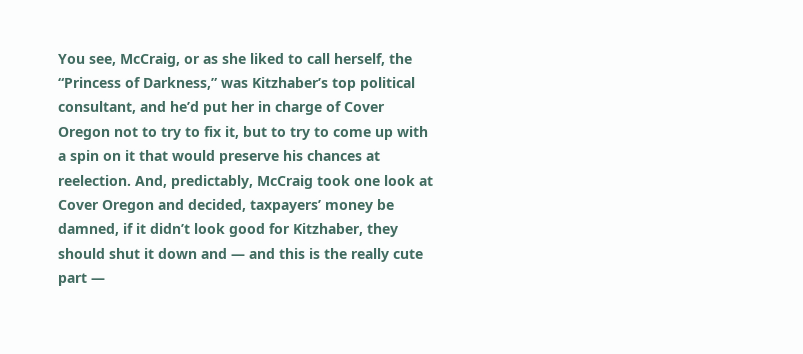You see, McCraig, or as she liked to call herself, the “Princess of Darkness,” was Kitzhaber’s top political consultant, and he’d put her in charge of Cover Oregon not to try to fix it, but to try to come up with a spin on it that would preserve his chances at reelection. And, predictably, McCraig took one look at Cover Oregon and decided, taxpayers’ money be damned, if it didn’t look good for Kitzhaber, they should shut it down and — and this is the really cute part —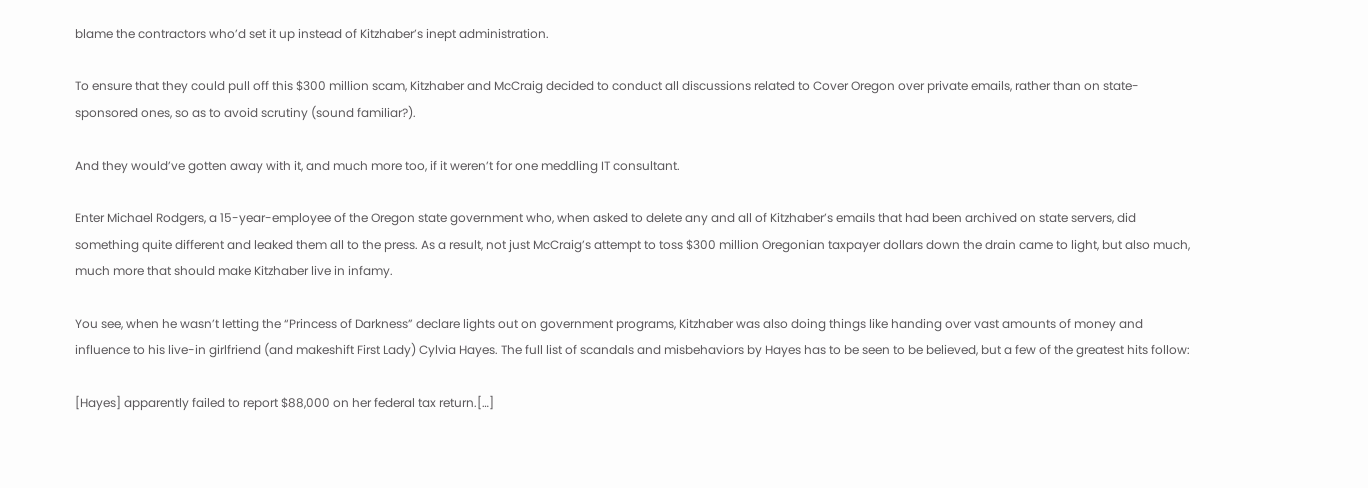blame the contractors who’d set it up instead of Kitzhaber’s inept administration.

To ensure that they could pull off this $300 million scam, Kitzhaber and McCraig decided to conduct all discussions related to Cover Oregon over private emails, rather than on state-sponsored ones, so as to avoid scrutiny (sound familiar?).

And they would’ve gotten away with it, and much more too, if it weren’t for one meddling IT consultant.

Enter Michael Rodgers, a 15-year-employee of the Oregon state government who, when asked to delete any and all of Kitzhaber’s emails that had been archived on state servers, did something quite different and leaked them all to the press. As a result, not just McCraig’s attempt to toss $300 million Oregonian taxpayer dollars down the drain came to light, but also much, much more that should make Kitzhaber live in infamy.

You see, when he wasn’t letting the “Princess of Darkness” declare lights out on government programs, Kitzhaber was also doing things like handing over vast amounts of money and influence to his live-in girlfriend (and makeshift First Lady) Cylvia Hayes. The full list of scandals and misbehaviors by Hayes has to be seen to be believed, but a few of the greatest hits follow:

[Hayes] apparently failed to report $88,000 on her federal tax return.[…]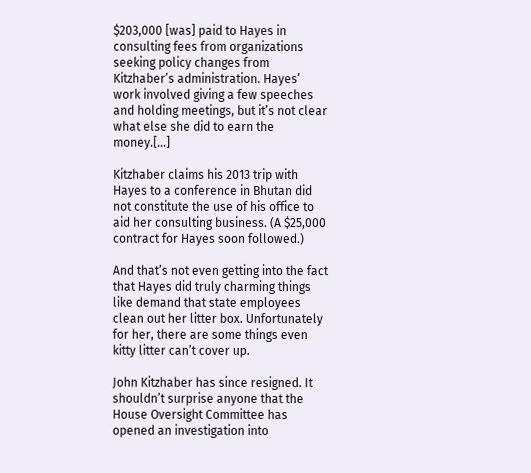$203,000 [was] paid to Hayes in consulting fees from organizations seeking policy changes from Kitzhaber’s administration. Hayes’ work involved giving a few speeches and holding meetings, but it’s not clear what else she did to earn the money.[…]

Kitzhaber claims his 2013 trip with Hayes to a conference in Bhutan did not constitute the use of his office to aid her consulting business. (A $25,000 contract for Hayes soon followed.)

And that’s not even getting into the fact that Hayes did truly charming things like demand that state employees clean out her litter box. Unfortunately for her, there are some things even kitty litter can’t cover up.

John Kitzhaber has since resigned. It shouldn’t surprise anyone that the House Oversight Committee has opened an investigation into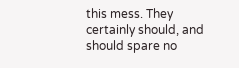this mess. They certainly should, and should spare no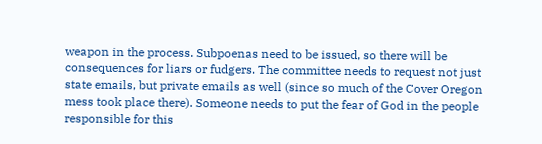weapon in the process. Subpoenas need to be issued, so there will be consequences for liars or fudgers. The committee needs to request not just state emails, but private emails as well (since so much of the Cover Oregon mess took place there). Someone needs to put the fear of God in the people responsible for this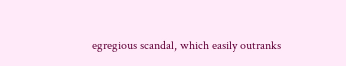egregious scandal, which easily outranks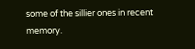some of the sillier ones in recent memory.